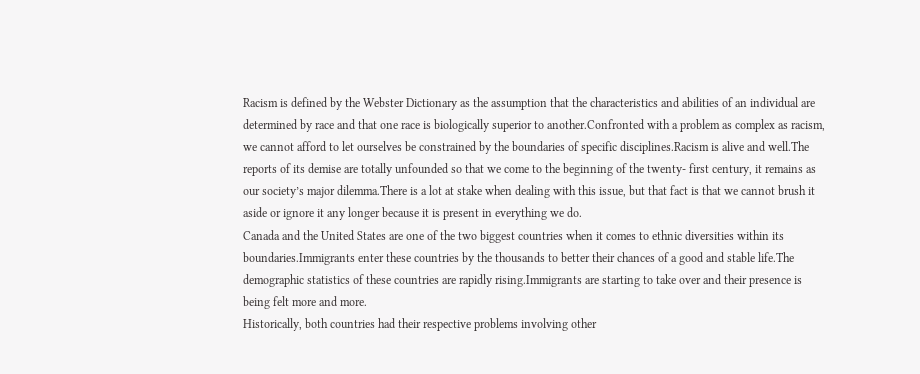Racism is defined by the Webster Dictionary as the assumption that the characteristics and abilities of an individual are determined by race and that one race is biologically superior to another.Confronted with a problem as complex as racism, we cannot afford to let ourselves be constrained by the boundaries of specific disciplines.Racism is alive and well.The reports of its demise are totally unfounded so that we come to the beginning of the twenty- first century, it remains as our society’s major dilemma.There is a lot at stake when dealing with this issue, but that fact is that we cannot brush it aside or ignore it any longer because it is present in everything we do.
Canada and the United States are one of the two biggest countries when it comes to ethnic diversities within its boundaries.Immigrants enter these countries by the thousands to better their chances of a good and stable life.The demographic statistics of these countries are rapidly rising.Immigrants are starting to take over and their presence is being felt more and more.
Historically, both countries had their respective problems involving other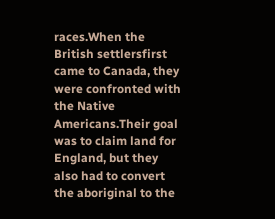races.When the British settlersfirst came to Canada, they were confronted with the Native Americans.Their goal was to claim land for England, but they also had to convert the aboriginal to the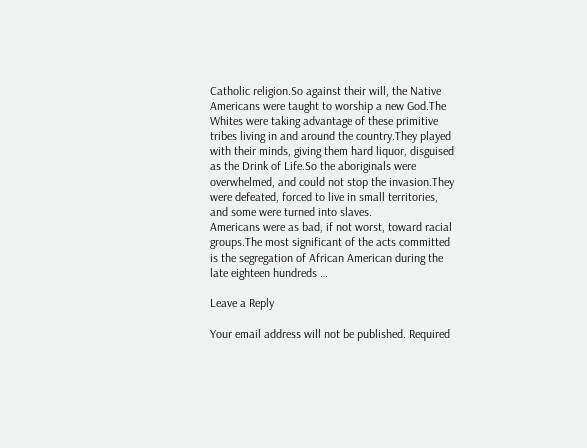Catholic religion.So against their will, the Native Americans were taught to worship a new God.The Whites were taking advantage of these primitive tribes living in and around the country.They played with their minds, giving them hard liquor, disguised as the Drink of Life.So the aboriginals were overwhelmed, and could not stop the invasion.They were defeated, forced to live in small territories, and some were turned into slaves.
Americans were as bad, if not worst, toward racial groups.The most significant of the acts committed is the segregation of African American during the late eighteen hundreds …

Leave a Reply

Your email address will not be published. Required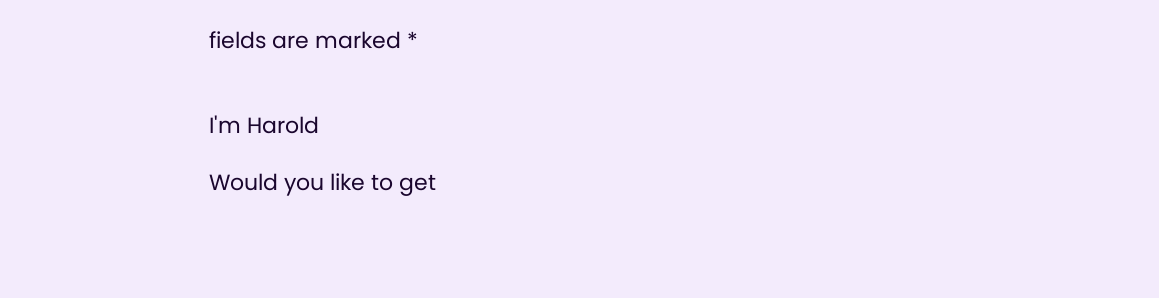fields are marked *


I'm Harold

Would you like to get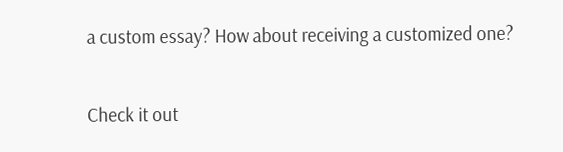a custom essay? How about receiving a customized one?

Check it out